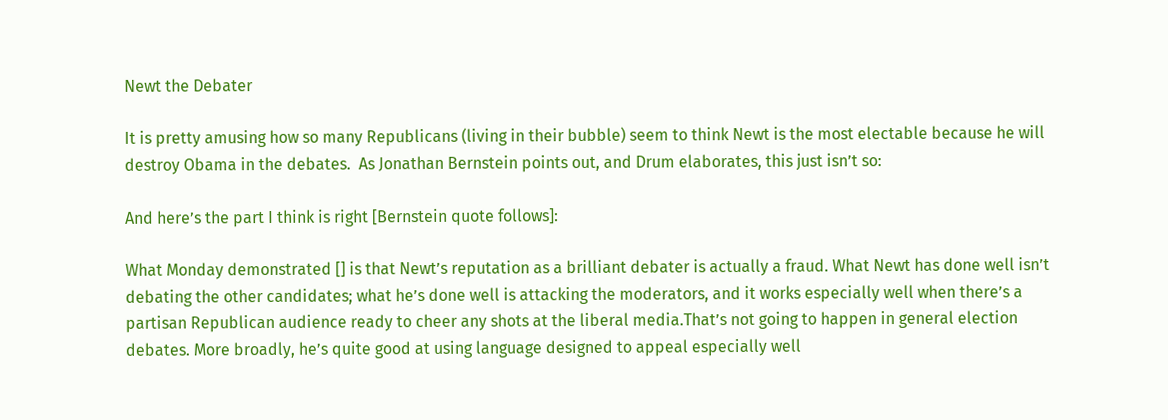Newt the Debater

It is pretty amusing how so many Republicans (living in their bubble) seem to think Newt is the most electable because he will destroy Obama in the debates.  As Jonathan Bernstein points out, and Drum elaborates, this just isn’t so:

And here’s the part I think is right [Bernstein quote follows]:

What Monday demonstrated [] is that Newt’s reputation as a brilliant debater is actually a fraud. What Newt has done well isn’t debating the other candidates; what he’s done well is attacking the moderators, and it works especially well when there’s a partisan Republican audience ready to cheer any shots at the liberal media.That’s not going to happen in general election debates. More broadly, he’s quite good at using language designed to appeal especially well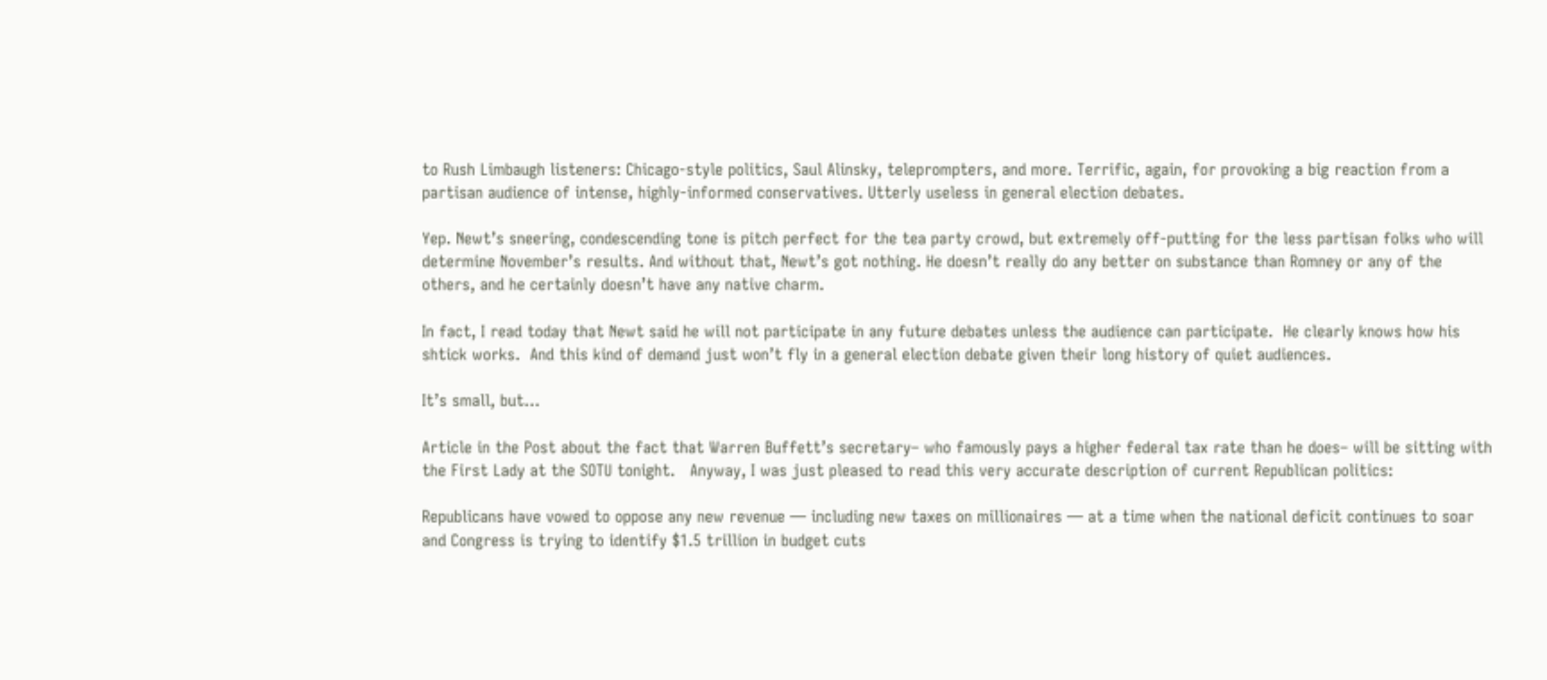to Rush Limbaugh listeners: Chicago-style politics, Saul Alinsky, teleprompters, and more. Terrific, again, for provoking a big reaction from a partisan audience of intense, highly-informed conservatives. Utterly useless in general election debates.

Yep. Newt’s sneering, condescending tone is pitch perfect for the tea party crowd, but extremely off-putting for the less partisan folks who will determine November’s results. And without that, Newt’s got nothing. He doesn’t really do any better on substance than Romney or any of the others, and he certainly doesn’t have any native charm.

In fact, I read today that Newt said he will not participate in any future debates unless the audience can participate.  He clearly knows how his shtick works.  And this kind of demand just won’t fly in a general election debate given their long history of quiet audiences.

It’s small, but…

Article in the Post about the fact that Warren Buffett’s secretary– who famously pays a higher federal tax rate than he does– will be sitting with the First Lady at the SOTU tonight.   Anyway, I was just pleased to read this very accurate description of current Republican politics:

Republicans have vowed to oppose any new revenue — including new taxes on millionaires — at a time when the national deficit continues to soar and Congress is trying to identify $1.5 trillion in budget cuts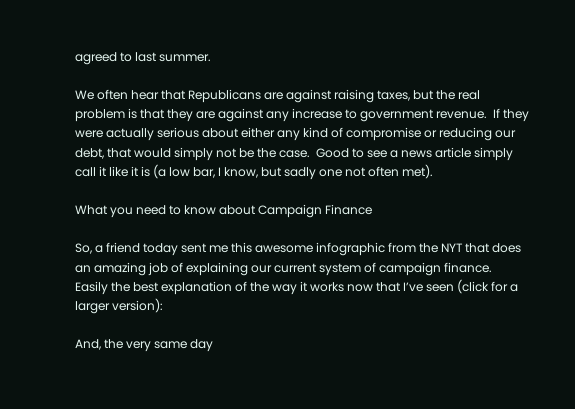agreed to last summer.

We often hear that Republicans are against raising taxes, but the real problem is that they are against any increase to government revenue.  If they were actually serious about either any kind of compromise or reducing our debt, that would simply not be the case.  Good to see a news article simply call it like it is (a low bar, I know, but sadly one not often met).

What you need to know about Campaign Finance

So, a friend today sent me this awesome infographic from the NYT that does an amazing job of explaining our current system of campaign finance.   Easily the best explanation of the way it works now that I’ve seen (click for a larger version):

And, the very same day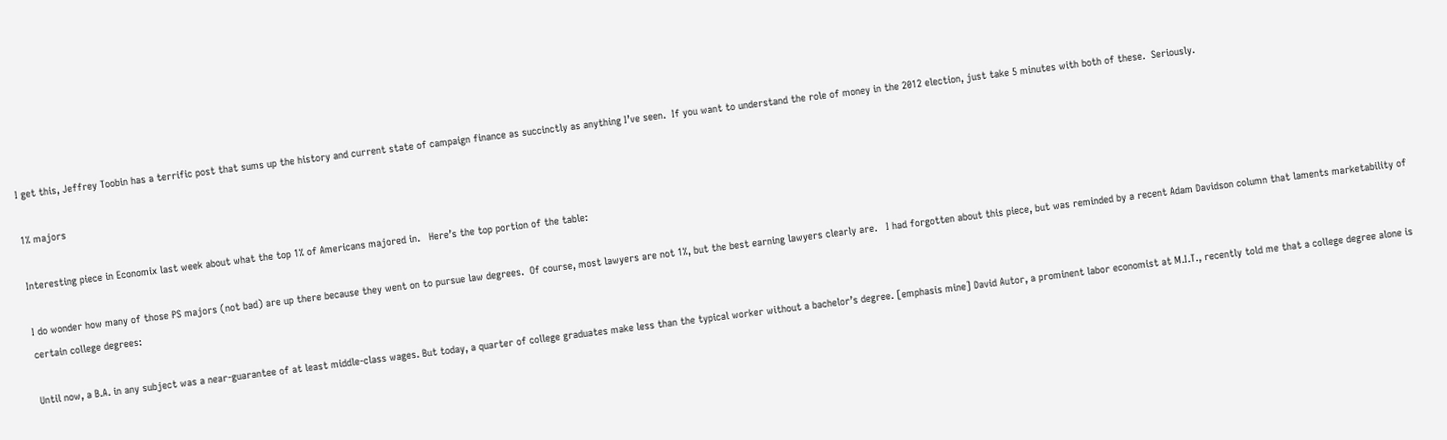I get this, Jeffrey Toobin has a terrific post that sums up the history and current state of campaign finance as succinctly as anything I’ve seen.  If you want to understand the role of money in the 2012 election, just take 5 minutes with both of these.  Seriously.

1% majors

Interesting piece in Economix last week about what the top 1% of Americans majored in.   Here’s the top portion of the table:

I do wonder how many of those PS majors (not bad) are up there because they went on to pursue law degrees.  Of course, most lawyers are not 1%, but the best earning lawyers clearly are.   I had forgotten about this piece, but was reminded by a recent Adam Davidson column that laments marketability of certain college degrees:

Until now, a B.A. in any subject was a near-guarantee of at least middle-class wages. But today, a quarter of college graduates make less than the typical worker without a bachelor’s degree. [emphasis mine] David Autor, a prominent labor economist at M.I.T., recently told me that a college degree alone is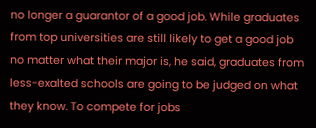no longer a guarantor of a good job. While graduates from top universities are still likely to get a good job no matter what their major is, he said, graduates from less-exalted schools are going to be judged on what they know. To compete for jobs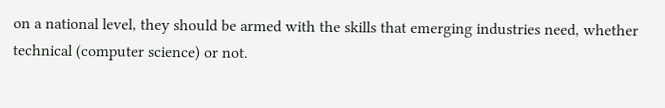on a national level, they should be armed with the skills that emerging industries need, whether technical (computer science) or not.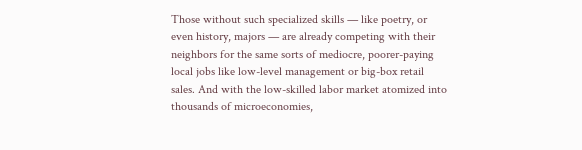Those without such specialized skills — like poetry, or even history, majors — are already competing with their neighbors for the same sorts of mediocre, poorer-paying local jobs like low-level management or big-box retail sales. And with the low-skilled labor market atomized into thousands of microeconomies,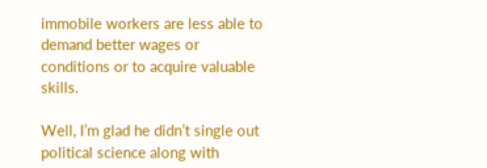immobile workers are less able to demand better wages or conditions or to acquire valuable skills.

Well, I’m glad he didn’t single out political science along with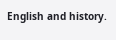English and history.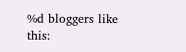%d bloggers like this: